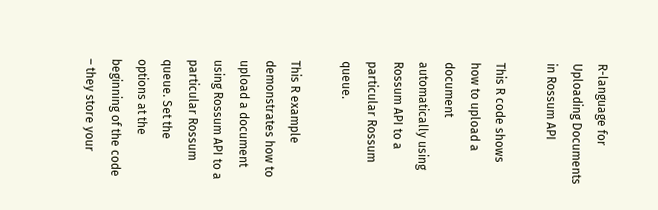R-language for Uploading Documents in Rossum API

This R code shows how to upload a document automatically using Rossum API to a particular Rossum queue.

This R example demonstrates how to upload a document using Rossum API to a particular Rossum queue. Set the options at the beginning of the code – they store your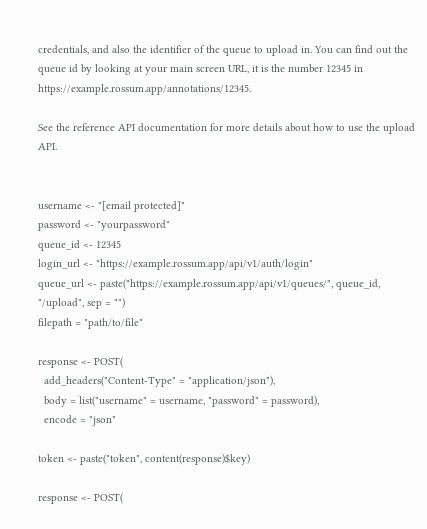credentials, and also the identifier of the queue to upload in. You can find out the queue id by looking at your main screen URL, it is the number 12345 in https://example.rossum.app/annotations/12345.

See the reference API documentation for more details about how to use the upload API.


username <- "[email protected]"
password <- "yourpassword"
queue_id <- 12345
login_url <- "https://example.rossum.app/api/v1/auth/login"
queue_url <- paste("https://example.rossum.app/api/v1/queues/", queue_id, "/upload", sep = "")
filepath = "path/to/file"

response <- POST(
  add_headers("Content-Type" = "application/json"),
  body = list("username" = username, "password" = password),
  encode = "json"

token <- paste("token", content(response)$key)

response <- POST(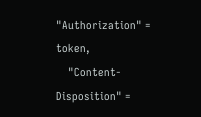"Authorization" = token,
    "Content-Disposition" =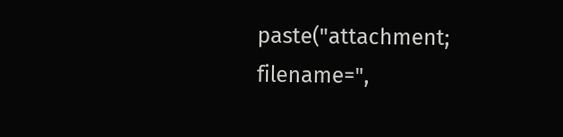paste("attachment; filename=",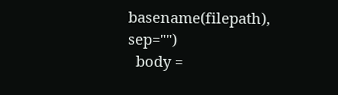basename(filepath), sep="")
  body =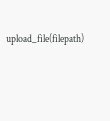upload_file(filepath)